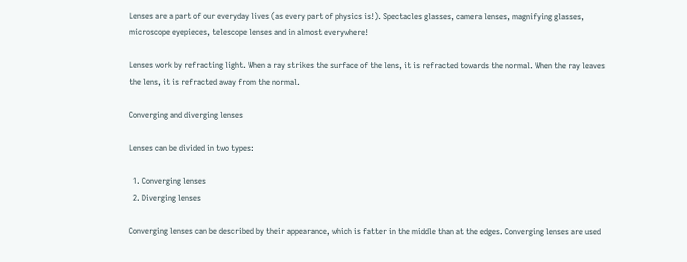Lenses are a part of our everyday lives (as every part of physics is!). Spectacles glasses, camera lenses, magnifying glasses, microscope eyepieces, telescope lenses and in almost everywhere!

Lenses work by refracting light. When a ray strikes the surface of the lens, it is refracted towards the normal. When the ray leaves the lens, it is refracted away from the normal.

Converging and diverging lenses

Lenses can be divided in two types:

  1. Converging lenses
  2. Diverging lenses

Converging lenses can be described by their appearance, which is fatter in the middle than at the edges. Converging lenses are used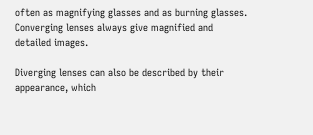often as magnifying glasses and as burning glasses. Converging lenses always give magnified and detailed images.

Diverging lenses can also be described by their appearance, which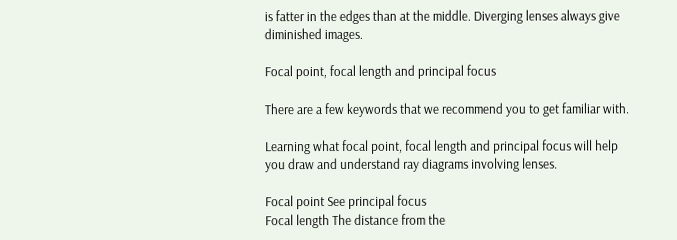is fatter in the edges than at the middle. Diverging lenses always give diminished images.

Focal point, focal length and principal focus

There are a few keywords that we recommend you to get familiar with.

Learning what focal point, focal length and principal focus will help you draw and understand ray diagrams involving lenses.

Focal point See principal focus
Focal length The distance from the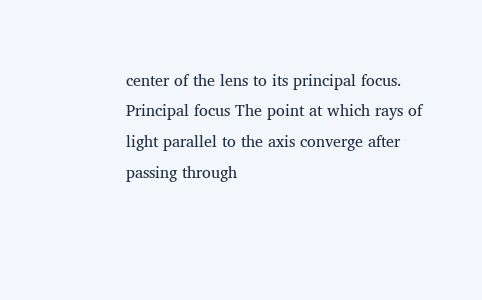center of the lens to its principal focus.
Principal focus The point at which rays of light parallel to the axis converge after passing through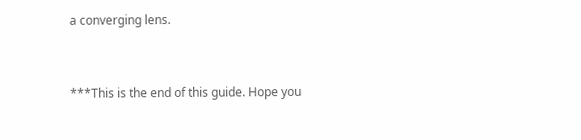a converging lens.


***This is the end of this guide. Hope you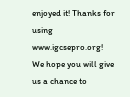enjoyed it! Thanks for using www.igcsepro.org! We hope you will give us a chance to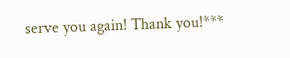serve you again! Thank you!***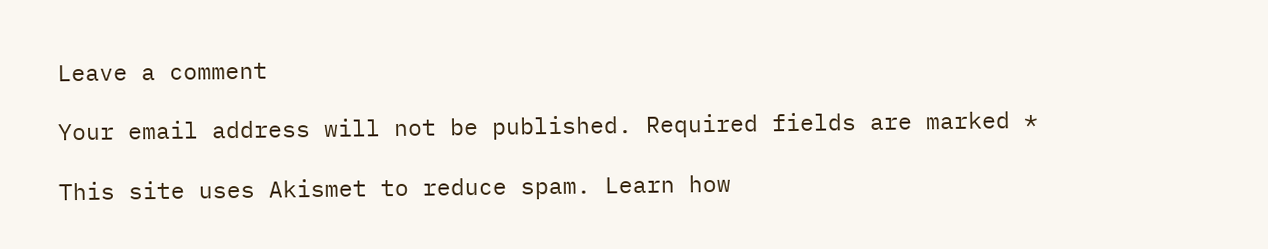Leave a comment

Your email address will not be published. Required fields are marked *

This site uses Akismet to reduce spam. Learn how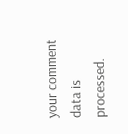your comment data is processed.